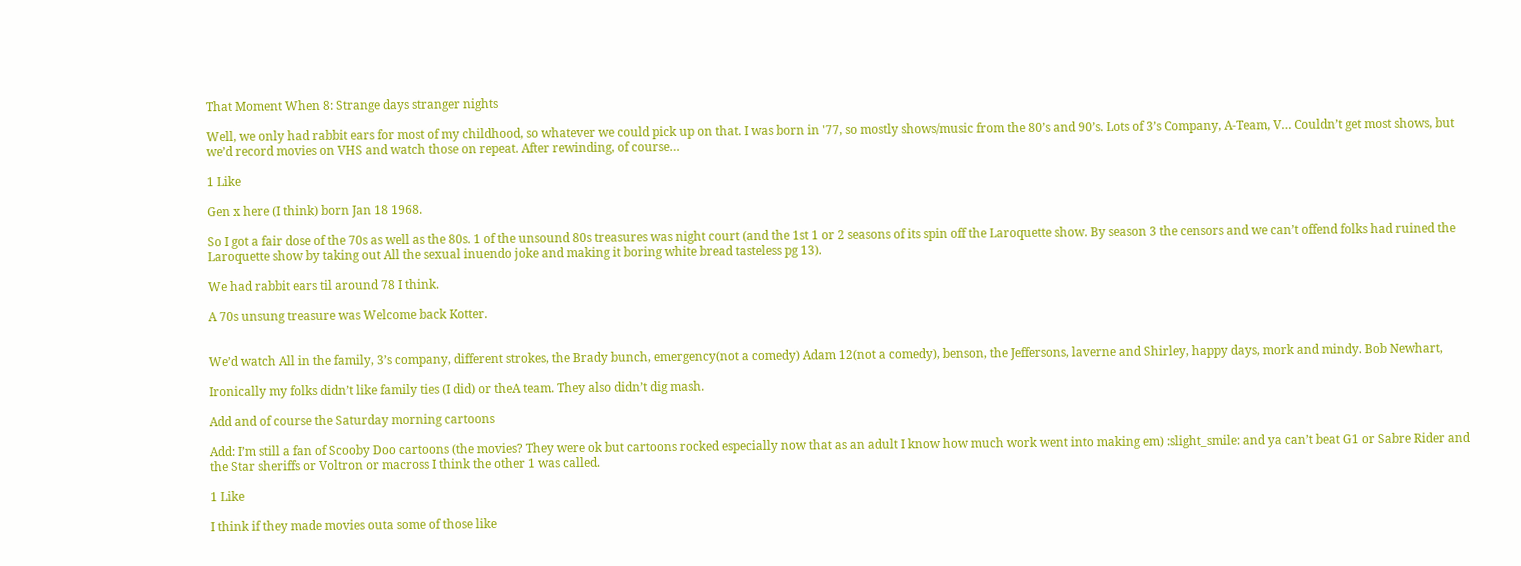That Moment When 8: Strange days stranger nights

Well, we only had rabbit ears for most of my childhood, so whatever we could pick up on that. I was born in '77, so mostly shows/music from the 80’s and 90’s. Lots of 3’s Company, A-Team, V… Couldn’t get most shows, but we’d record movies on VHS and watch those on repeat. After rewinding, of course…

1 Like

Gen x here (I think) born Jan 18 1968.

So I got a fair dose of the 70s as well as the 80s. 1 of the unsound 80s treasures was night court (and the 1st 1 or 2 seasons of its spin off the Laroquette show. By season 3 the censors and we can’t offend folks had ruined the Laroquette show by taking out All the sexual inuendo joke and making it boring white bread tasteless pg 13).

We had rabbit ears til around 78 I think.

A 70s unsung treasure was Welcome back Kotter.


We’d watch All in the family, 3’s company, different strokes, the Brady bunch, emergency(not a comedy) Adam 12(not a comedy), benson, the Jeffersons, laverne and Shirley, happy days, mork and mindy. Bob Newhart,

Ironically my folks didn’t like family ties (I did) or theA team. They also didn’t dig mash.

Add and of course the Saturday morning cartoons

Add: I’m still a fan of Scooby Doo cartoons (the movies? They were ok but cartoons rocked especially now that as an adult I know how much work went into making em) :slight_smile: and ya can’t beat G1 or Sabre Rider and the Star sheriffs or Voltron or macross I think the other 1 was called.

1 Like

I think if they made movies outa some of those like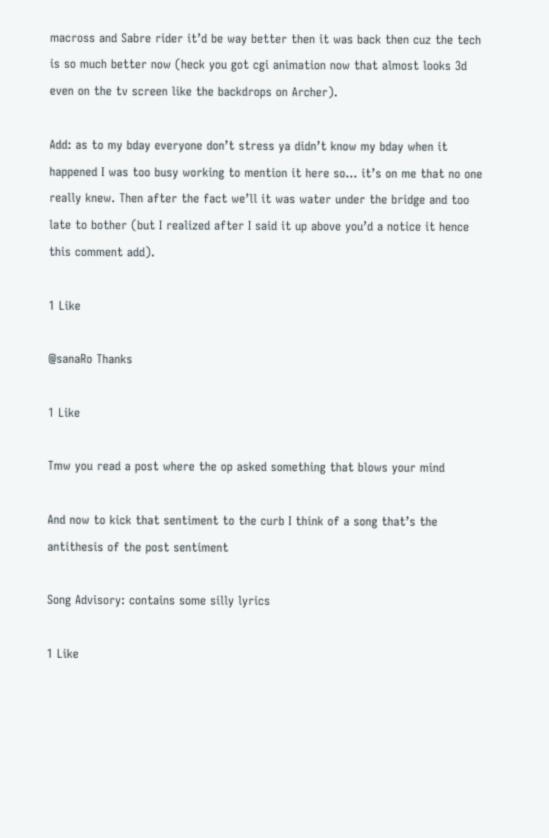macross and Sabre rider it’d be way better then it was back then cuz the tech is so much better now (heck you got cgi animation now that almost looks 3d even on the tv screen like the backdrops on Archer).

Add: as to my bday everyone don’t stress ya didn’t know my bday when it happened I was too busy working to mention it here so… it’s on me that no one really knew. Then after the fact we’ll it was water under the bridge and too late to bother (but I realized after I said it up above you’d a notice it hence this comment add).

1 Like

@sanaRo Thanks

1 Like

Tmw you read a post where the op asked something that blows your mind

And now to kick that sentiment to the curb I think of a song that’s the antithesis of the post sentiment

Song Advisory: contains some silly lyrics

1 Like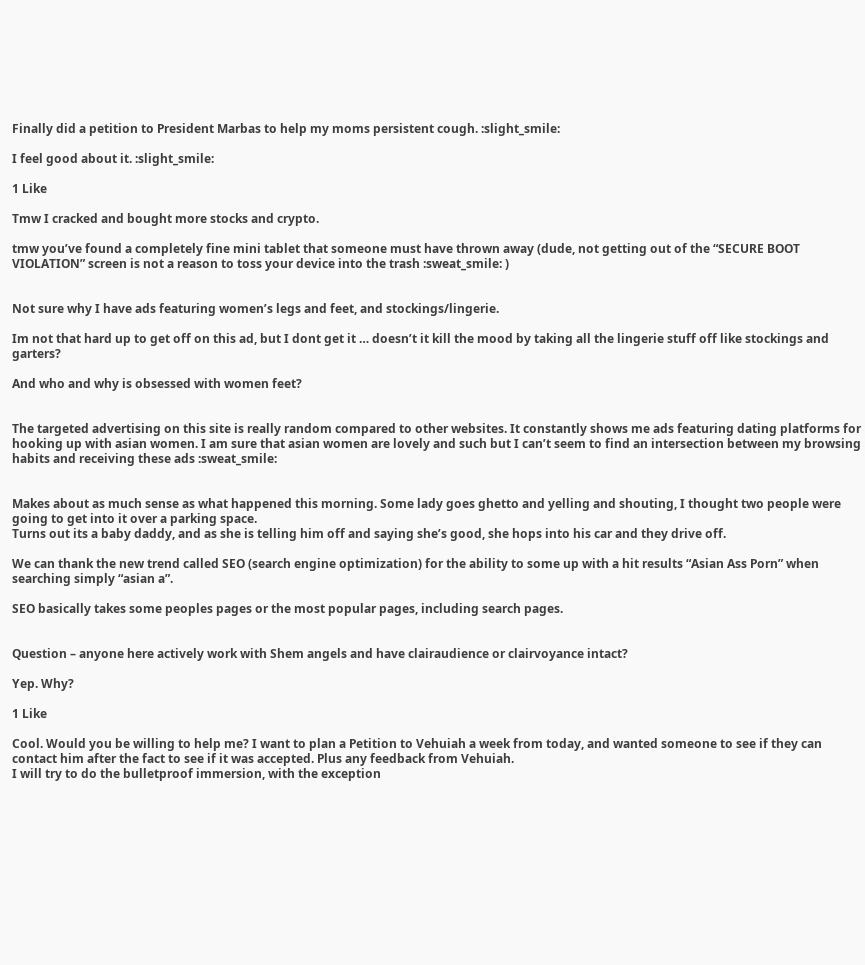Finally did a petition to President Marbas to help my moms persistent cough. :slight_smile:

I feel good about it. :slight_smile:

1 Like

Tmw I cracked and bought more stocks and crypto.

tmw you’ve found a completely fine mini tablet that someone must have thrown away (dude, not getting out of the “SECURE BOOT VIOLATION” screen is not a reason to toss your device into the trash :sweat_smile: )


Not sure why I have ads featuring women’s legs and feet, and stockings/lingerie.

Im not that hard up to get off on this ad, but I dont get it … doesn’t it kill the mood by taking all the lingerie stuff off like stockings and garters?

And who and why is obsessed with women feet?


The targeted advertising on this site is really random compared to other websites. It constantly shows me ads featuring dating platforms for hooking up with asian women. I am sure that asian women are lovely and such but I can’t seem to find an intersection between my browsing habits and receiving these ads :sweat_smile:


Makes about as much sense as what happened this morning. Some lady goes ghetto and yelling and shouting, I thought two people were going to get into it over a parking space.
Turns out its a baby daddy, and as she is telling him off and saying she’s good, she hops into his car and they drive off.

We can thank the new trend called SEO (search engine optimization) for the ability to some up with a hit results “Asian Ass Porn” when searching simply “asian a”.

SEO basically takes some peoples pages or the most popular pages, including search pages.


Question – anyone here actively work with Shem angels and have clairaudience or clairvoyance intact?

Yep. Why?

1 Like

Cool. Would you be willing to help me? I want to plan a Petition to Vehuiah a week from today, and wanted someone to see if they can contact him after the fact to see if it was accepted. Plus any feedback from Vehuiah.
I will try to do the bulletproof immersion, with the exception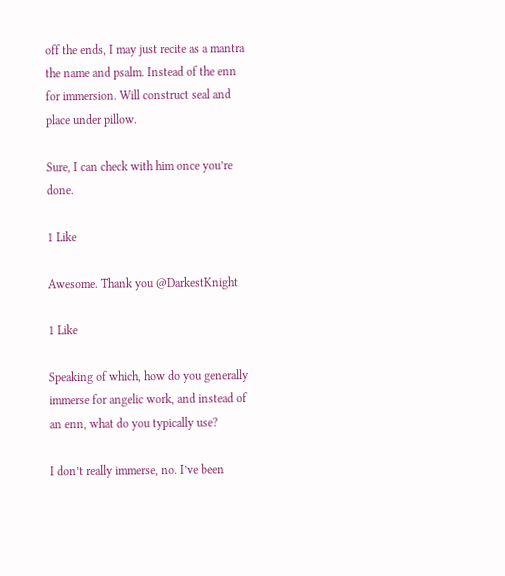off the ends, I may just recite as a mantra the name and psalm. Instead of the enn for immersion. Will construct seal and place under pillow.

Sure, I can check with him once you’re done.

1 Like

Awesome. Thank you @DarkestKnight

1 Like

Speaking of which, how do you generally immerse for angelic work, and instead of an enn, what do you typically use?

I don’t really immerse, no. I’ve been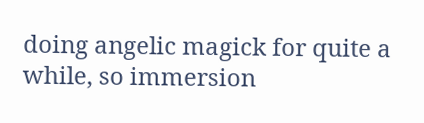doing angelic magick for quite a while, so immersion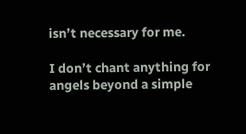isn’t necessary for me.

I don’t chant anything for angels beyond a simple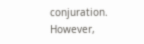conjuration. However,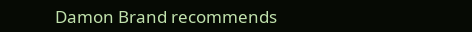Damon Brand recommends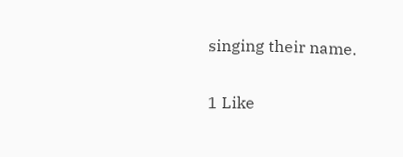singing their name.

1 Like